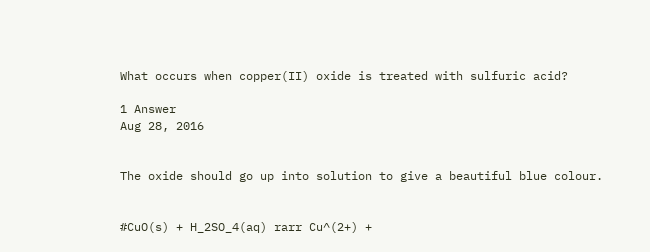What occurs when copper(II) oxide is treated with sulfuric acid?

1 Answer
Aug 28, 2016


The oxide should go up into solution to give a beautiful blue colour.


#CuO(s) + H_2SO_4(aq) rarr Cu^(2+) +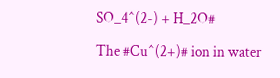SO_4^(2-) + H_2O#

The #Cu^(2+)# ion in water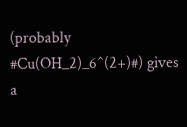(probably #Cu(OH_2)_6^(2+)#) gives a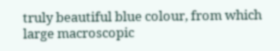truly beautiful blue colour, from which large macroscopic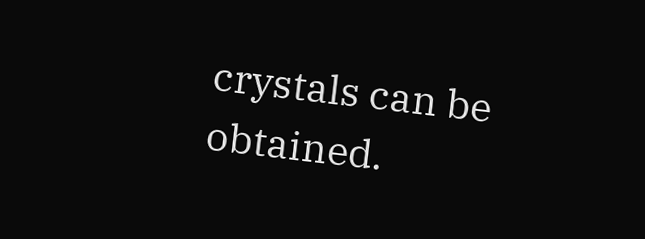crystals can be obtained.